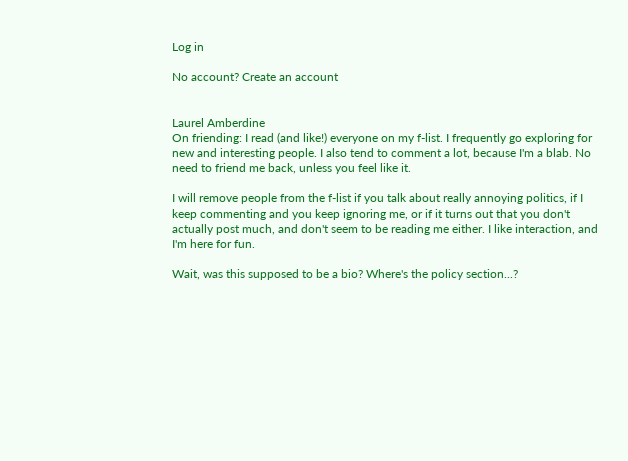Log in

No account? Create an account


Laurel Amberdine
On friending: I read (and like!) everyone on my f-list. I frequently go exploring for new and interesting people. I also tend to comment a lot, because I'm a blab. No need to friend me back, unless you feel like it.

I will remove people from the f-list if you talk about really annoying politics, if I keep commenting and you keep ignoring me, or if it turns out that you don't actually post much, and don't seem to be reading me either. I like interaction, and I'm here for fun.

Wait, was this supposed to be a bio? Where's the policy section...?